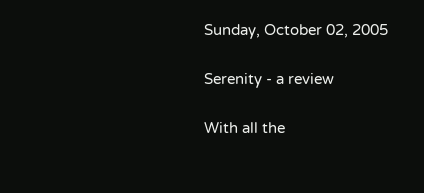Sunday, October 02, 2005

Serenity - a review

With all the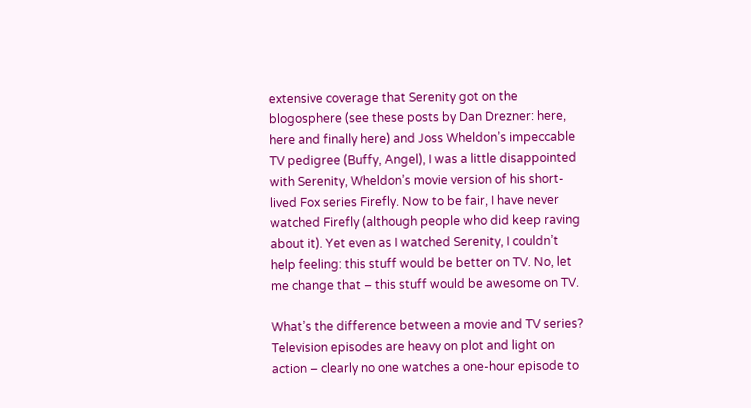extensive coverage that Serenity got on the blogosphere (see these posts by Dan Drezner: here, here and finally here) and Joss Wheldon’s impeccable TV pedigree (Buffy, Angel), I was a little disappointed with Serenity, Wheldon’s movie version of his short-lived Fox series Firefly. Now to be fair, I have never watched Firefly (although people who did keep raving about it). Yet even as I watched Serenity, I couldn’t help feeling: this stuff would be better on TV. No, let me change that – this stuff would be awesome on TV.

What’s the difference between a movie and TV series? Television episodes are heavy on plot and light on action – clearly no one watches a one-hour episode to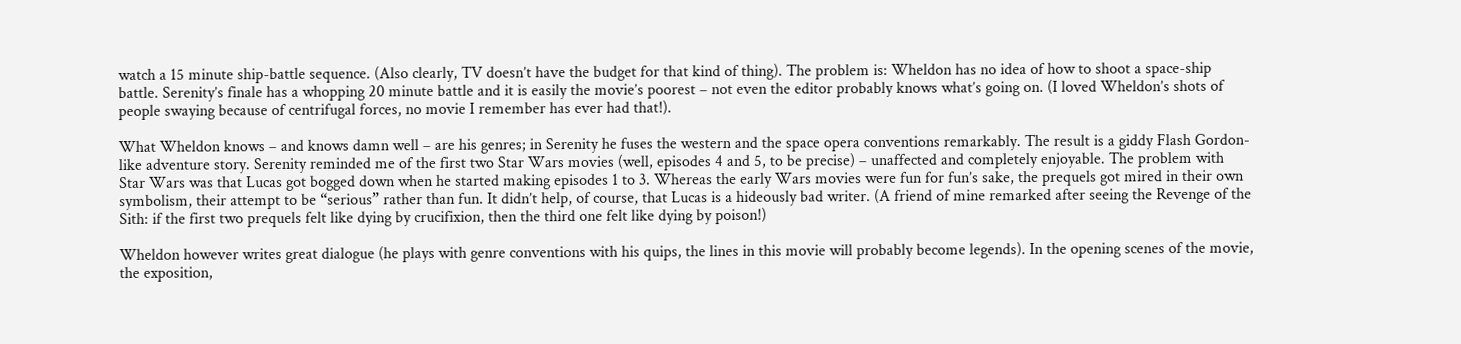watch a 15 minute ship-battle sequence. (Also clearly, TV doesn’t have the budget for that kind of thing). The problem is: Wheldon has no idea of how to shoot a space-ship battle. Serenity’s finale has a whopping 20 minute battle and it is easily the movie’s poorest – not even the editor probably knows what’s going on. (I loved Wheldon’s shots of people swaying because of centrifugal forces, no movie I remember has ever had that!).

What Wheldon knows – and knows damn well – are his genres; in Serenity he fuses the western and the space opera conventions remarkably. The result is a giddy Flash Gordon-like adventure story. Serenity reminded me of the first two Star Wars movies (well, episodes 4 and 5, to be precise) – unaffected and completely enjoyable. The problem with Star Wars was that Lucas got bogged down when he started making episodes 1 to 3. Whereas the early Wars movies were fun for fun’s sake, the prequels got mired in their own symbolism, their attempt to be “serious” rather than fun. It didn’t help, of course, that Lucas is a hideously bad writer. (A friend of mine remarked after seeing the Revenge of the Sith: if the first two prequels felt like dying by crucifixion, then the third one felt like dying by poison!)

Wheldon however writes great dialogue (he plays with genre conventions with his quips, the lines in this movie will probably become legends). In the opening scenes of the movie, the exposition,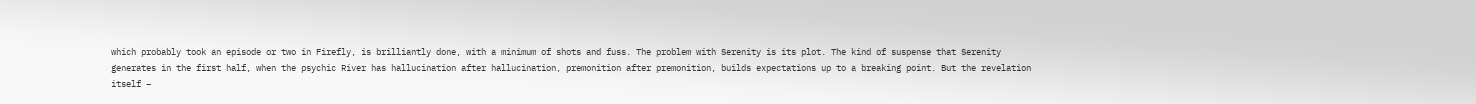which probably took an episode or two in Firefly, is brilliantly done, with a minimum of shots and fuss. The problem with Serenity is its plot. The kind of suspense that Serenity generates in the first half, when the psychic River has hallucination after hallucination, premonition after premonition, builds expectations up to a breaking point. But the revelation itself –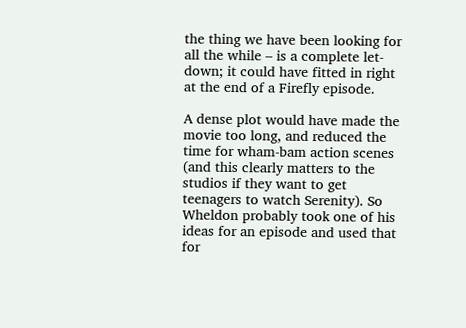the thing we have been looking for all the while – is a complete let-down; it could have fitted in right at the end of a Firefly episode.

A dense plot would have made the movie too long, and reduced the time for wham-bam action scenes (and this clearly matters to the studios if they want to get teenagers to watch Serenity). So Wheldon probably took one of his ideas for an episode and used that for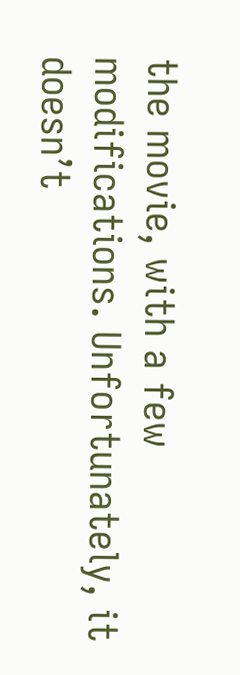the movie, with a few modifications. Unfortunately, it doesn’t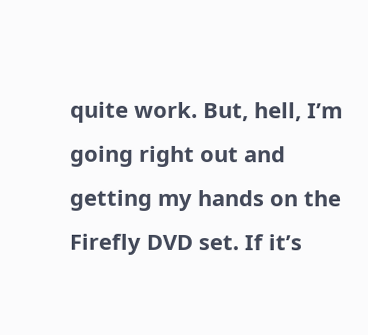quite work. But, hell, I’m going right out and getting my hands on the Firefly DVD set. If it’s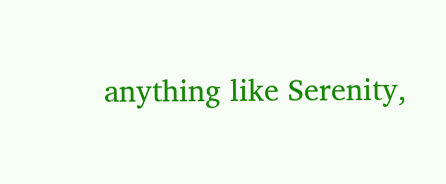anything like Serenity,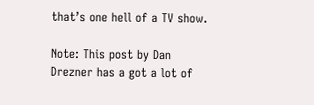that’s one hell of a TV show.

Note: This post by Dan Drezner has a got a lot of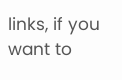links, if you want to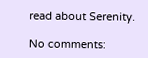read about Serenity.

No comments: